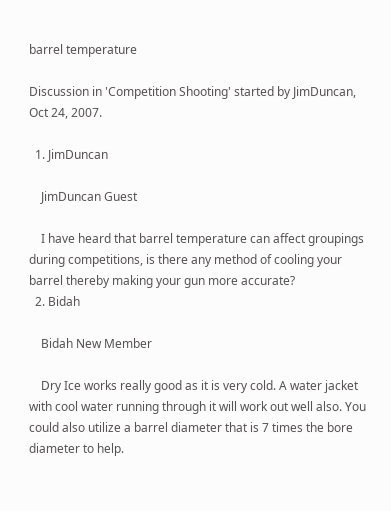barrel temperature

Discussion in 'Competition Shooting' started by JimDuncan, Oct 24, 2007.

  1. JimDuncan

    JimDuncan Guest

    I have heard that barrel temperature can affect groupings during competitions, is there any method of cooling your barrel thereby making your gun more accurate?
  2. Bidah

    Bidah New Member

    Dry Ice works really good as it is very cold. A water jacket with cool water running through it will work out well also. You could also utilize a barrel diameter that is 7 times the bore diameter to help.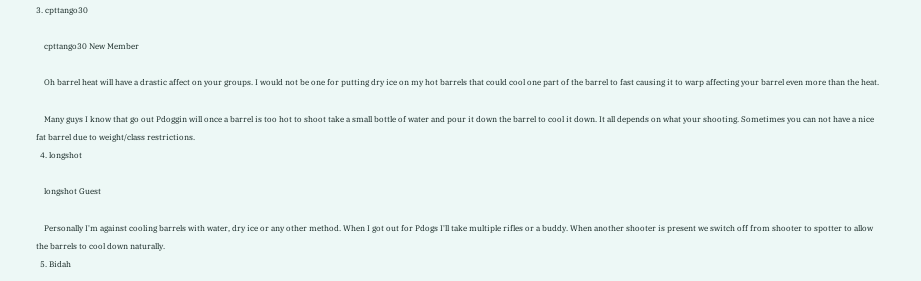3. cpttango30

    cpttango30 New Member

    Oh barrel heat will have a drastic affect on your groups. I would not be one for putting dry ice on my hot barrels that could cool one part of the barrel to fast causing it to warp affecting your barrel even more than the heat.

    Many guys I know that go out Pdoggin will once a barrel is too hot to shoot take a small bottle of water and pour it down the barrel to cool it down. It all depends on what your shooting. Sometimes you can not have a nice fat barrel due to weight/class restrictions.
  4. longshot

    longshot Guest

    Personally I'm against cooling barrels with water, dry ice or any other method. When I got out for Pdogs I'll take multiple rifles or a buddy. When another shooter is present we switch off from shooter to spotter to allow the barrels to cool down naturally.
  5. Bidah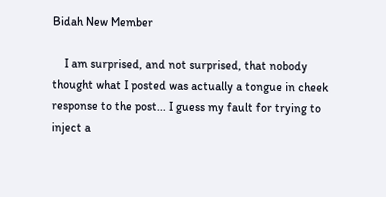Bidah New Member

    I am surprised, and not surprised, that nobody thought what I posted was actually a tongue in cheek response to the post... I guess my fault for trying to inject a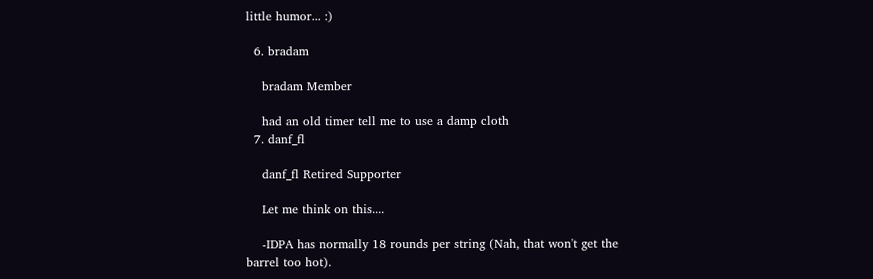little humor... :)

  6. bradam

    bradam Member

    had an old timer tell me to use a damp cloth
  7. danf_fl

    danf_fl Retired Supporter

    Let me think on this....

    -IDPA has normally 18 rounds per string (Nah, that won't get the barrel too hot).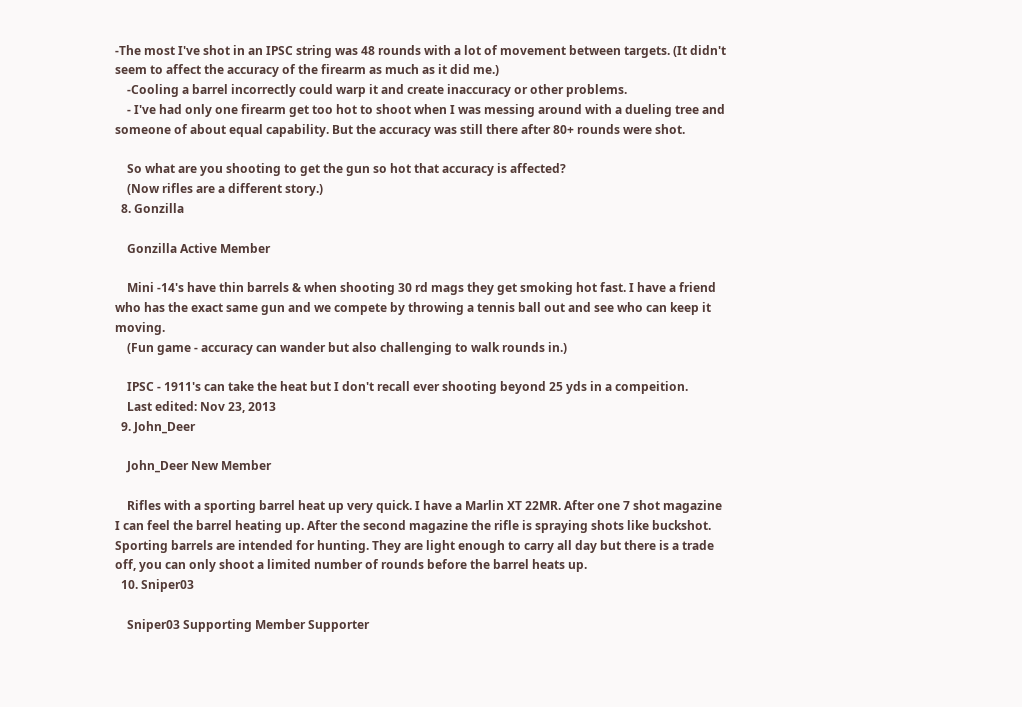-The most I've shot in an IPSC string was 48 rounds with a lot of movement between targets. (It didn't seem to affect the accuracy of the firearm as much as it did me.)
    -Cooling a barrel incorrectly could warp it and create inaccuracy or other problems.
    - I've had only one firearm get too hot to shoot when I was messing around with a dueling tree and someone of about equal capability. But the accuracy was still there after 80+ rounds were shot.

    So what are you shooting to get the gun so hot that accuracy is affected?
    (Now rifles are a different story.)
  8. Gonzilla

    Gonzilla Active Member

    Mini -14's have thin barrels & when shooting 30 rd mags they get smoking hot fast. I have a friend who has the exact same gun and we compete by throwing a tennis ball out and see who can keep it moving.
    (Fun game - accuracy can wander but also challenging to walk rounds in.)

    IPSC - 1911's can take the heat but I don't recall ever shooting beyond 25 yds in a compeition.
    Last edited: Nov 23, 2013
  9. John_Deer

    John_Deer New Member

    Rifles with a sporting barrel heat up very quick. I have a Marlin XT 22MR. After one 7 shot magazine I can feel the barrel heating up. After the second magazine the rifle is spraying shots like buckshot. Sporting barrels are intended for hunting. They are light enough to carry all day but there is a trade off, you can only shoot a limited number of rounds before the barrel heats up.
  10. Sniper03

    Sniper03 Supporting Member Supporter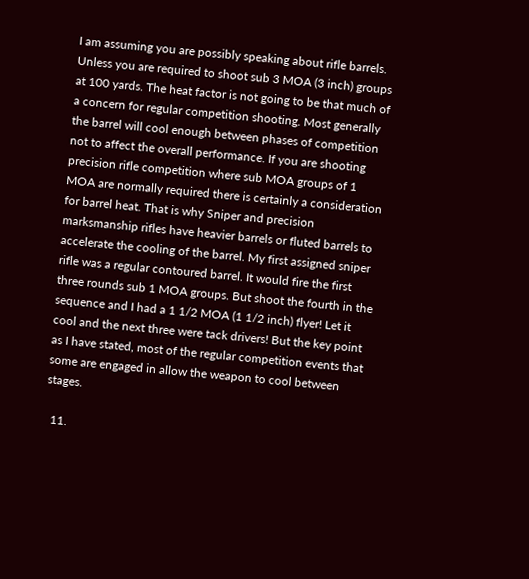I am assuming you are possibly speaking about rifle barrels. Unless you are required to shoot sub 3 MOA (3 inch) groups at 100 yards. The heat factor is not going to be that much of a concern for regular competition shooting. Most generally the barrel will cool enough between phases of competition not to affect the overall performance. If you are shooting precision rifle competition where sub MOA groups of 1 MOA are normally required there is certainly a consideration for barrel heat. That is why Sniper and precision marksmanship rifles have heavier barrels or fluted barrels to accelerate the cooling of the barrel. My first assigned sniper rifle was a regular contoured barrel. It would fire the first three rounds sub 1 MOA groups. But shoot the fourth in the sequence and I had a 1 1/2 MOA (1 1/2 inch) flyer! Let it cool and the next three were tack drivers! But the key point as I have stated, most of the regular competition events that some are engaged in allow the weapon to cool between stages.

  11.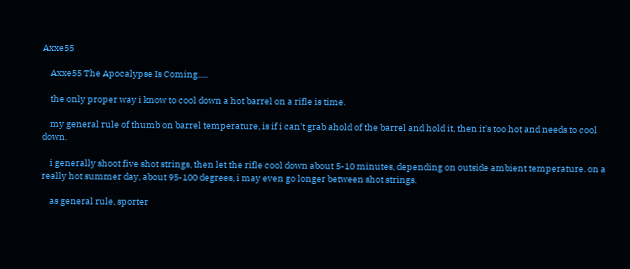Axxe55

    Axxe55 The Apocalypse Is Coming.....

    the only proper way i know to cool down a hot barrel on a rifle is time.

    my general rule of thumb on barrel temperature, is if i can't grab ahold of the barrel and hold it, then it's too hot and needs to cool down.

    i generally shoot five shot strings, then let the rifle cool down about 5-10 minutes, depending on outside ambient temperature. on a really hot summer day, about 95-100 degrees, i may even go longer between shot strings.

    as general rule, sporter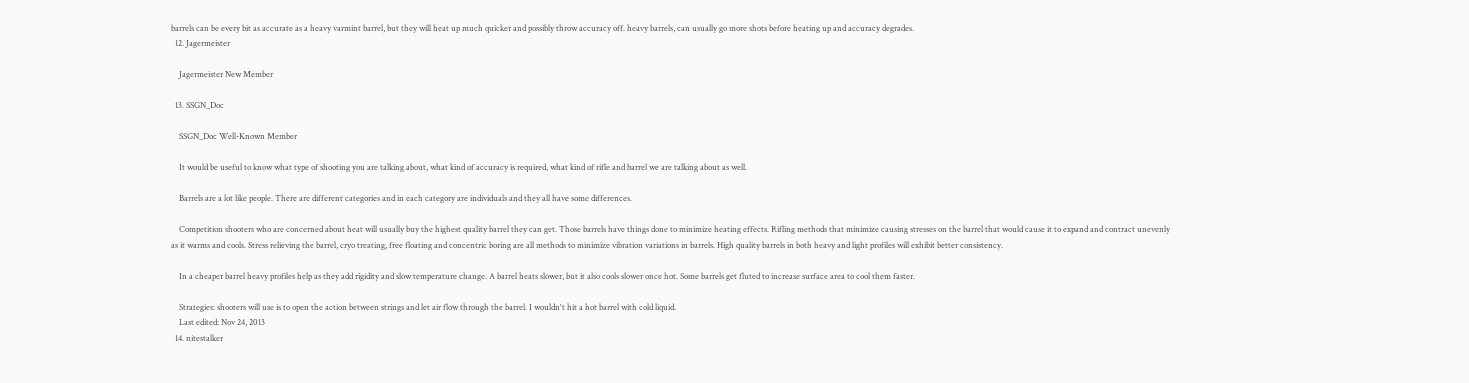barrels can be every bit as accurate as a heavy varmint barrel, but they will heat up much quicker and possibly throw accuracy off. heavy barrels, can usually go more shots before heating up and accuracy degrades.
  12. Jagermeister

    Jagermeister New Member

  13. SSGN_Doc

    SSGN_Doc Well-Known Member

    It would be useful to know what type of shooting you are talking about, what kind of accuracy is required, what kind of rifle and barrel we are talking about as well.

    Barrels are a lot like people. There are different categories and in each category are individuals and they all have some differences.

    Competition shooters who are concerned about heat will usually buy the highest quality barrel they can get. Those barrels have things done to minimize heating effects. Rifling methods that minimize causing stresses on the barrel that would cause it to expand and contract unevenly as it warms and cools. Stress relieving the barrel, cryo treating, free floating and concentric boring are all methods to minimize vibration variations in barrels. High quality barrels in both heavy and light profiles will exhibit better consistency.

    In a cheaper barrel heavy profiles help as they add rigidity and slow temperature change. A barrel heats slower, but it also cools slower once hot. Some barrels get fluted to increase surface area to cool them faster.

    Strategies: shooters will use is to open the action between strings and let air flow through the barrel. I wouldn't hit a hot barrel with cold liquid.
    Last edited: Nov 24, 2013
  14. nitestalker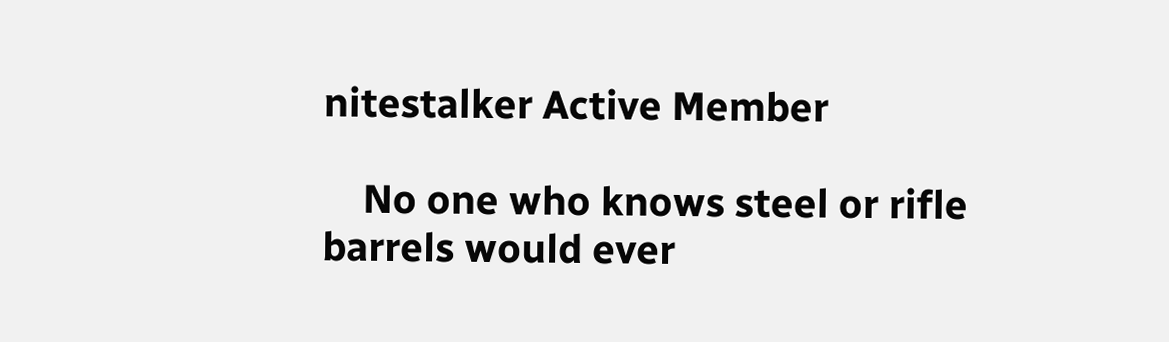nitestalker Active Member

    No one who knows steel or rifle barrels would ever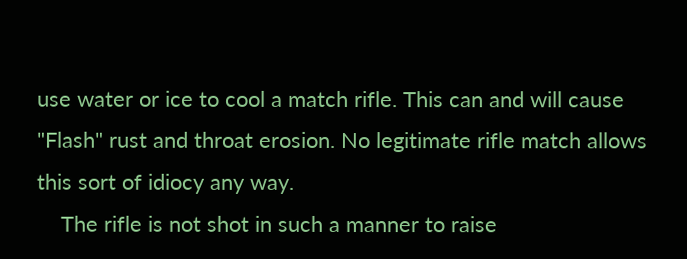use water or ice to cool a match rifle. This can and will cause "Flash" rust and throat erosion. No legitimate rifle match allows this sort of idiocy any way.
    The rifle is not shot in such a manner to raise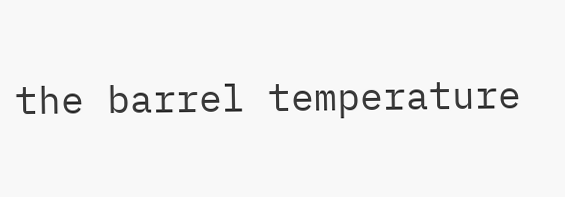the barrel temperature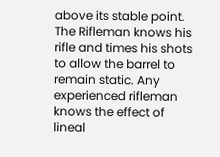above its stable point. The Rifleman knows his rifle and times his shots to allow the barrel to remain static. Any experienced rifleman knows the effect of lineal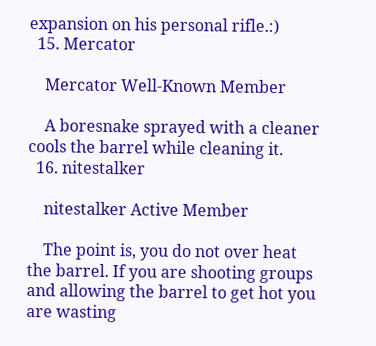expansion on his personal rifle.:)
  15. Mercator

    Mercator Well-Known Member

    A boresnake sprayed with a cleaner cools the barrel while cleaning it.
  16. nitestalker

    nitestalker Active Member

    The point is, you do not over heat the barrel. If you are shooting groups and allowing the barrel to get hot you are wasting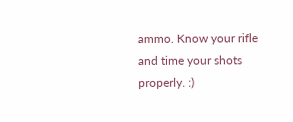ammo. Know your rifle and time your shots properly. :)